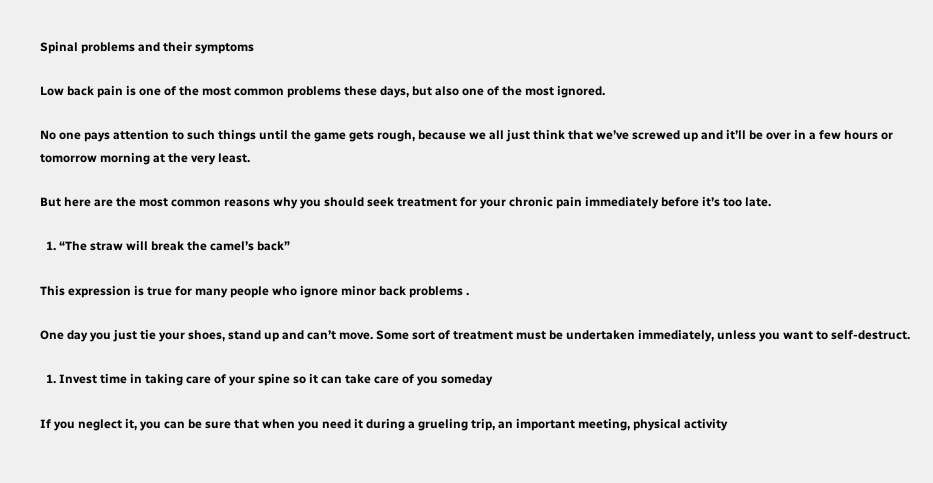Spinal problems and their symptoms

Low back pain is one of the most common problems these days, but also one of the most ignored.

No one pays attention to such things until the game gets rough, because we all just think that we’ve screwed up and it’ll be over in a few hours or tomorrow morning at the very least.

But here are the most common reasons why you should seek treatment for your chronic pain immediately before it’s too late.

  1. “The straw will break the camel’s back”

This expression is true for many people who ignore minor back problems .

One day you just tie your shoes, stand up and can’t move. Some sort of treatment must be undertaken immediately, unless you want to self-destruct.

  1. Invest time in taking care of your spine so it can take care of you someday

If you neglect it, you can be sure that when you need it during a grueling trip, an important meeting, physical activity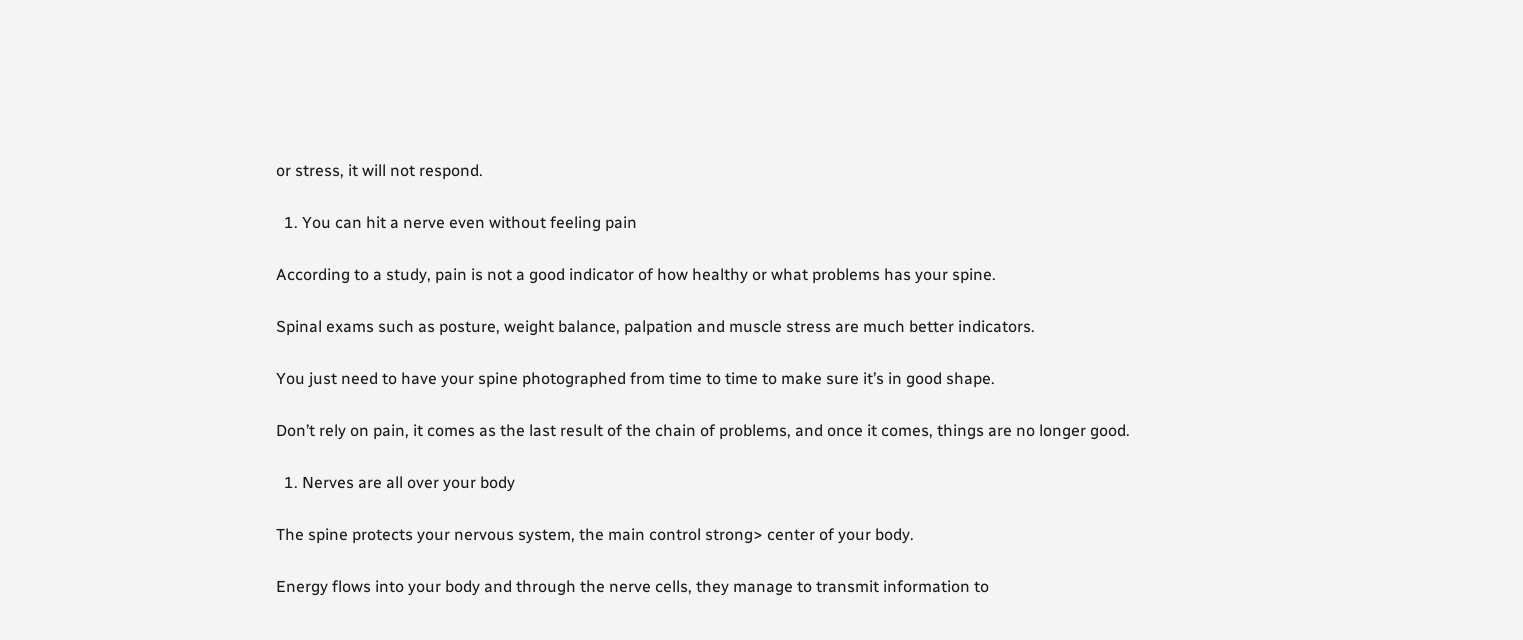or stress, it will not respond.

  1. You can hit a nerve even without feeling pain

According to a study, pain is not a good indicator of how healthy or what problems has your spine.

Spinal exams such as posture, weight balance, palpation and muscle stress are much better indicators.

You just need to have your spine photographed from time to time to make sure it’s in good shape.

Don’t rely on pain, it comes as the last result of the chain of problems, and once it comes, things are no longer good.

  1. Nerves are all over your body

The spine protects your nervous system, the main control strong> center of your body.

Energy flows into your body and through the nerve cells, they manage to transmit information to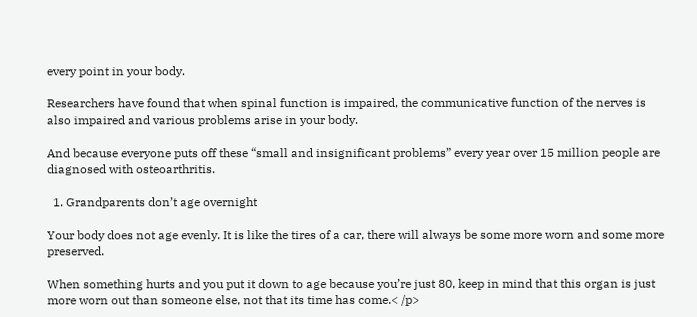every point in your body.

Researchers have found that when spinal function is impaired, the communicative function of the nerves is also impaired and various problems arise in your body.

And because everyone puts off these “small and insignificant problems” every year over 15 million people are diagnosed with osteoarthritis.

  1. Grandparents don’t age overnight

Your body does not age evenly. It is like the tires of a car, there will always be some more worn and some more preserved.

When something hurts and you put it down to age because you’re just 80, keep in mind that this organ is just more worn out than someone else, not that its time has come.< /p>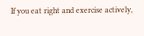If you eat right and exercise actively,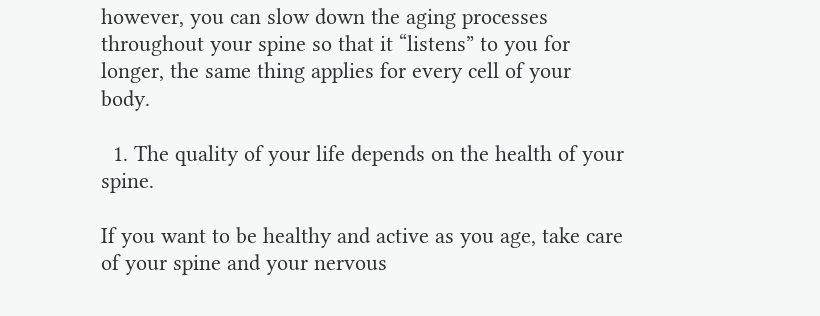however, you can slow down the aging processes throughout your spine so that it “listens” to you for longer, the same thing applies for every cell of your body.

  1. The quality of your life depends on the health of your spine.

If you want to be healthy and active as you age, take care of your spine and your nervous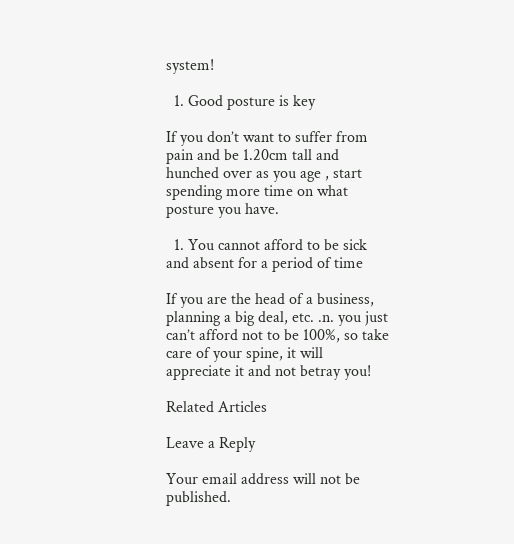system!

  1. Good posture is key

If you don’t want to suffer from pain and be 1.20cm tall and hunched over as you age , start spending more time on what posture you have.

  1. You cannot afford to be sick and absent for a period of time

If you are the head of a business, planning a big deal, etc. .n. you just can’t afford not to be 100%, so take care of your spine, it will appreciate it and not betray you!

Related Articles

Leave a Reply

Your email address will not be published.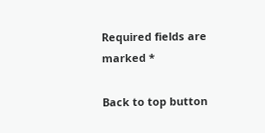Required fields are marked *

Back to top button